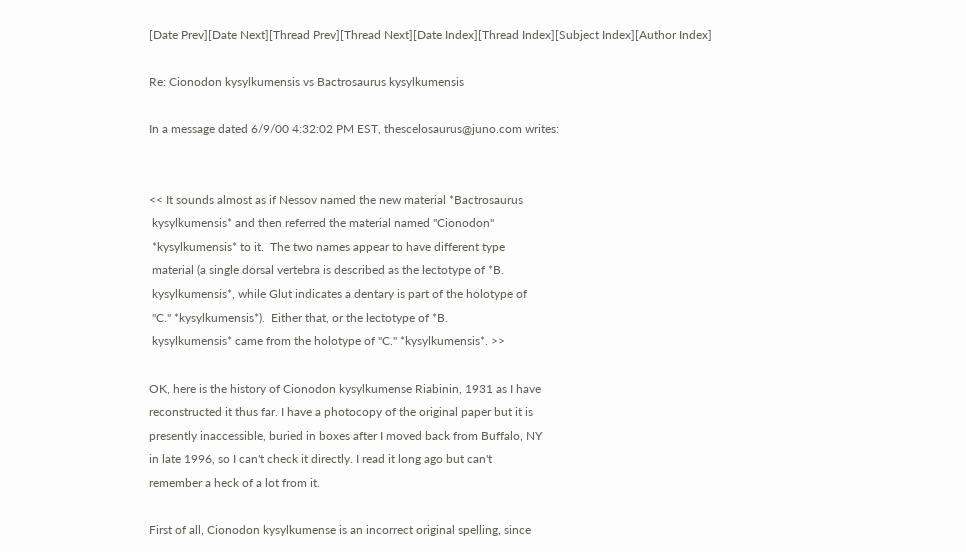[Date Prev][Date Next][Thread Prev][Thread Next][Date Index][Thread Index][Subject Index][Author Index]

Re: Cionodon kysylkumensis vs Bactrosaurus kysylkumensis

In a message dated 6/9/00 4:32:02 PM EST, thescelosaurus@juno.com writes:


<< It sounds almost as if Nessov named the new material *Bactrosaurus
 kysylkumensis* and then referred the material named "Cionodon"
 *kysylkumensis* to it.  The two names appear to have different type
 material (a single dorsal vertebra is described as the lectotype of *B.
 kysylkumensis*, while Glut indicates a dentary is part of the holotype of
 "C." *kysylkumensis*).  Either that, or the lectotype of *B.
 kysylkumensis* came from the holotype of "C." *kysylkumensis*. >>

OK, here is the history of Cionodon kysylkumense Riabinin, 1931 as I have
reconstructed it thus far. I have a photocopy of the original paper but it is
presently inaccessible, buried in boxes after I moved back from Buffalo, NY
in late 1996, so I can't check it directly. I read it long ago but can't
remember a heck of a lot from it.

First of all, Cionodon kysylkumense is an incorrect original spelling, since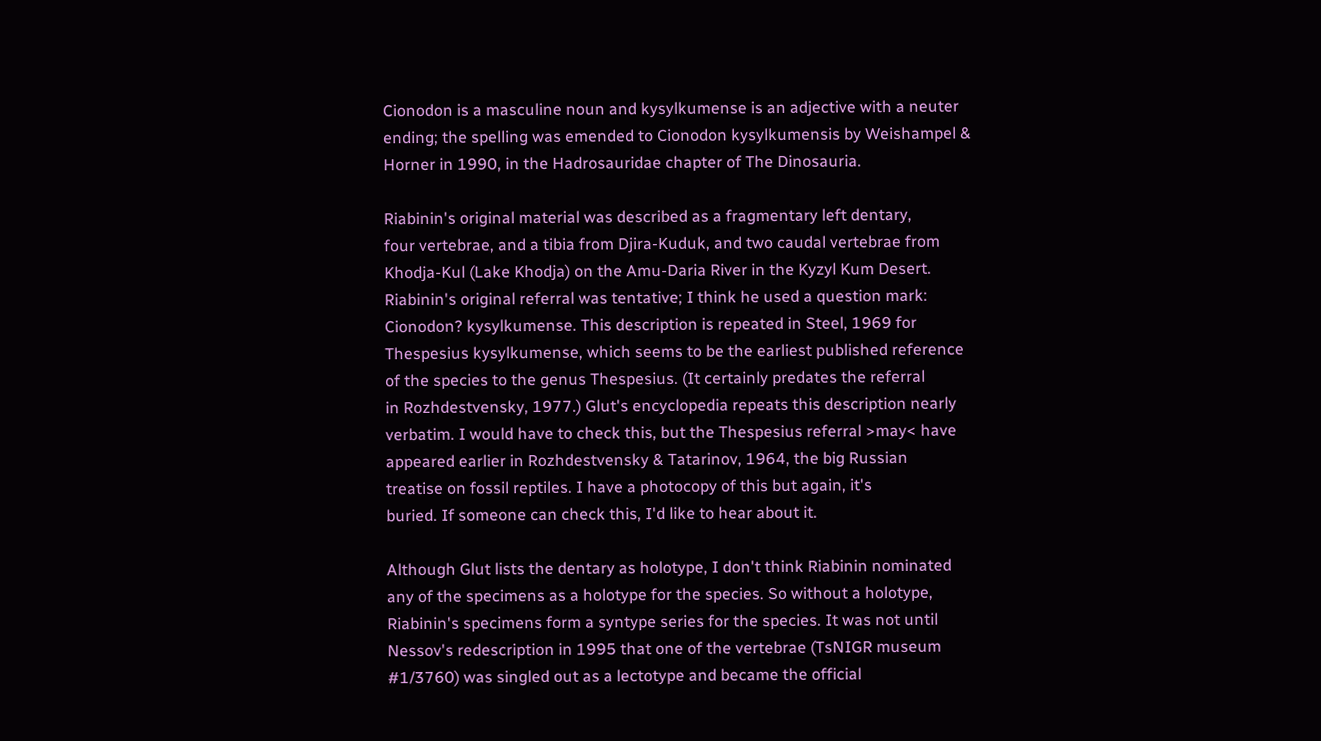Cionodon is a masculine noun and kysylkumense is an adjective with a neuter
ending; the spelling was emended to Cionodon kysylkumensis by Weishampel &
Horner in 1990, in the Hadrosauridae chapter of The Dinosauria.

Riabinin's original material was described as a fragmentary left dentary,
four vertebrae, and a tibia from Djira-Kuduk, and two caudal vertebrae from
Khodja-Kul (Lake Khodja) on the Amu-Daria River in the Kyzyl Kum Desert.
Riabinin's original referral was tentative; I think he used a question mark:
Cionodon? kysylkumense. This description is repeated in Steel, 1969 for
Thespesius kysylkumense, which seems to be the earliest published reference
of the species to the genus Thespesius. (It certainly predates the referral
in Rozhdestvensky, 1977.) Glut's encyclopedia repeats this description nearly
verbatim. I would have to check this, but the Thespesius referral >may< have
appeared earlier in Rozhdestvensky & Tatarinov, 1964, the big Russian
treatise on fossil reptiles. I have a photocopy of this but again, it's
buried. If someone can check this, I'd like to hear about it.

Although Glut lists the dentary as holotype, I don't think Riabinin nominated
any of the specimens as a holotype for the species. So without a holotype,
Riabinin's specimens form a syntype series for the species. It was not until
Nessov's redescription in 1995 that one of the vertebrae (TsNIGR museum
#1/3760) was singled out as a lectotype and became the official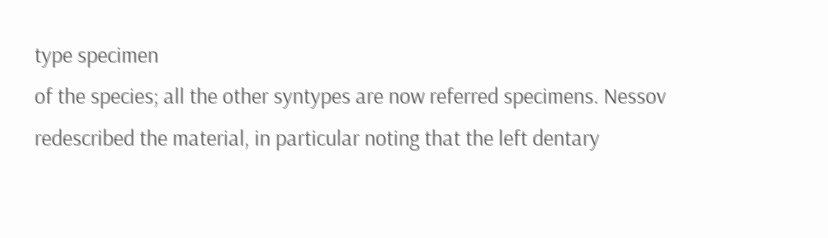type specimen
of the species; all the other syntypes are now referred specimens. Nessov
redescribed the material, in particular noting that the left dentary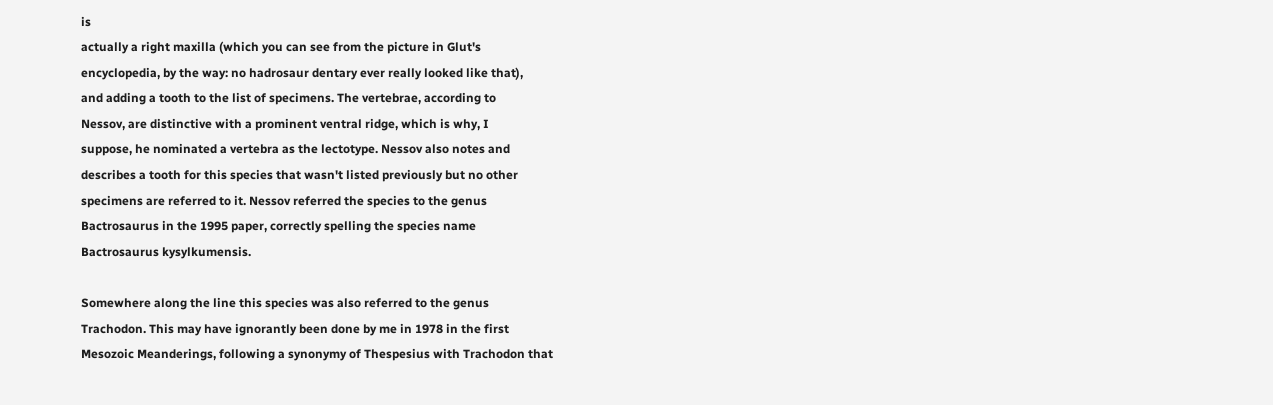is
actually a right maxilla (which you can see from the picture in Glut's
encyclopedia, by the way: no hadrosaur dentary ever really looked like that),
and adding a tooth to the list of specimens. The vertebrae, according to
Nessov, are distinctive with a prominent ventral ridge, which is why, I
suppose, he nominated a vertebra as the lectotype. Nessov also notes and
describes a tooth for this species that wasn't listed previously but no other
specimens are referred to it. Nessov referred the species to the genus
Bactrosaurus in the 1995 paper, correctly spelling the species name
Bactrosaurus kysylkumensis.

Somewhere along the line this species was also referred to the genus
Trachodon. This may have ignorantly been done by me in 1978 in the first
Mesozoic Meanderings, following a synonymy of Thespesius with Trachodon that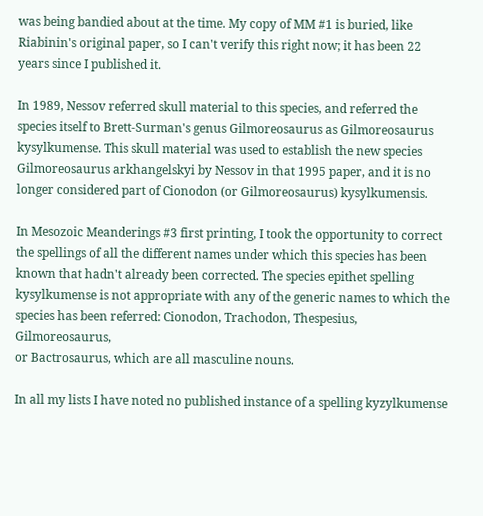was being bandied about at the time. My copy of MM #1 is buried, like
Riabinin's original paper, so I can't verify this right now; it has been 22
years since I published it.

In 1989, Nessov referred skull material to this species, and referred the
species itself to Brett-Surman's genus Gilmoreosaurus as Gilmoreosaurus
kysylkumense. This skull material was used to establish the new species
Gilmoreosaurus arkhangelskyi by Nessov in that 1995 paper, and it is no
longer considered part of Cionodon (or Gilmoreosaurus) kysylkumensis.

In Mesozoic Meanderings #3 first printing, I took the opportunity to correct
the spellings of all the different names under which this species has been
known that hadn't already been corrected. The species epithet spelling
kysylkumense is not appropriate with any of the generic names to which the
species has been referred: Cionodon, Trachodon, Thespesius, Gilmoreosaurus,
or Bactrosaurus, which are all masculine nouns.

In all my lists I have noted no published instance of a spelling kyzylkumense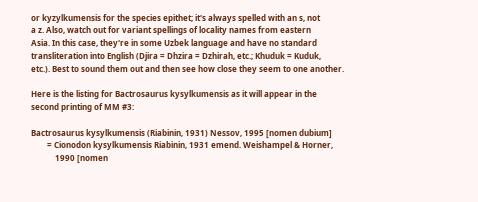or kyzylkumensis for the species epithet; it's always spelled with an s, not
a z. Also, watch out for variant spellings of locality names from eastern
Asia. In this case, they're in some Uzbek language and have no standard
transliteration into English (Djira = Dhzira = Dzhirah, etc.; Khuduk = Kuduk,
etc.). Best to sound them out and then see how close they seem to one another.

Here is the listing for Bactrosaurus kysylkumensis as it will appear in the
second printing of MM #3:

Bactrosaurus kysylkumensis (Riabinin, 1931) Nessov, 1995 [nomen dubium]
        = Cionodon kysylkumensis Riabinin, 1931 emend. Weishampel & Horner,
            1990 [nomen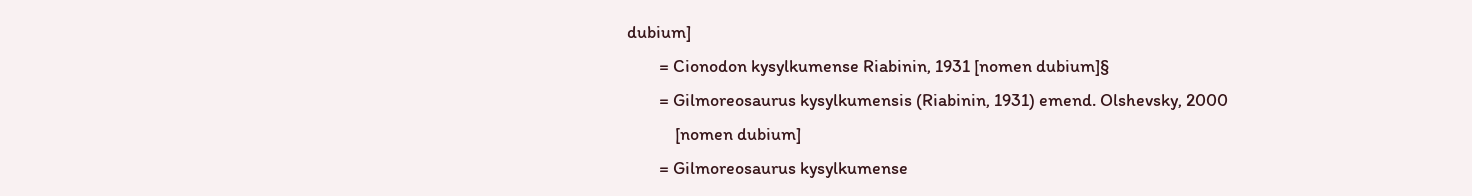dubium]
        = Cionodon kysylkumense Riabinin, 1931 [nomen dubium]§
        = Gilmoreosaurus kysylkumensis (Riabinin, 1931) emend. Olshevsky, 2000
            [nomen dubium]
        = Gilmoreosaurus kysylkumense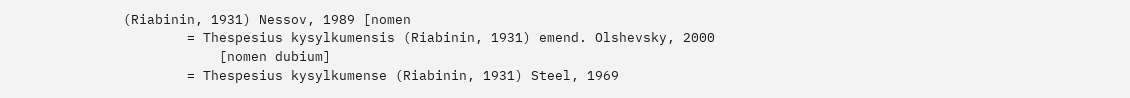(Riabinin, 1931) Nessov, 1989 [nomen
        = Thespesius kysylkumensis (Riabinin, 1931) emend. Olshevsky, 2000
            [nomen dubium]
        = Thespesius kysylkumense (Riabinin, 1931) Steel, 1969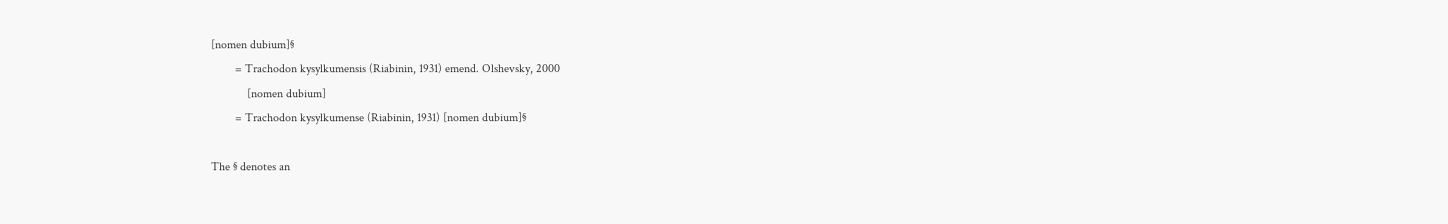[nomen dubium]§
        = Trachodon kysylkumensis (Riabinin, 1931) emend. Olshevsky, 2000
            [nomen dubium]
        = Trachodon kysylkumense (Riabinin, 1931) [nomen dubium]§

The § denotes an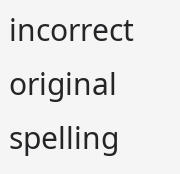incorrect original spelling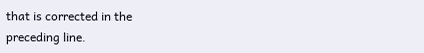that is corrected in the
preceding line.